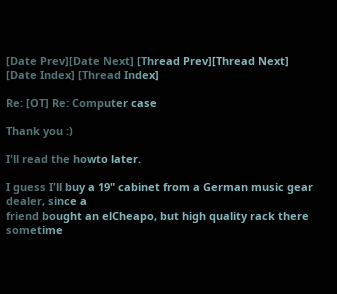[Date Prev][Date Next] [Thread Prev][Thread Next] [Date Index] [Thread Index]

Re: [OT] Re: Computer case

Thank you :)

I'll read the howto later.

I guess I'll buy a 19" cabinet from a German music gear dealer, since a
friend bought an elCheapo, but high quality rack there sometime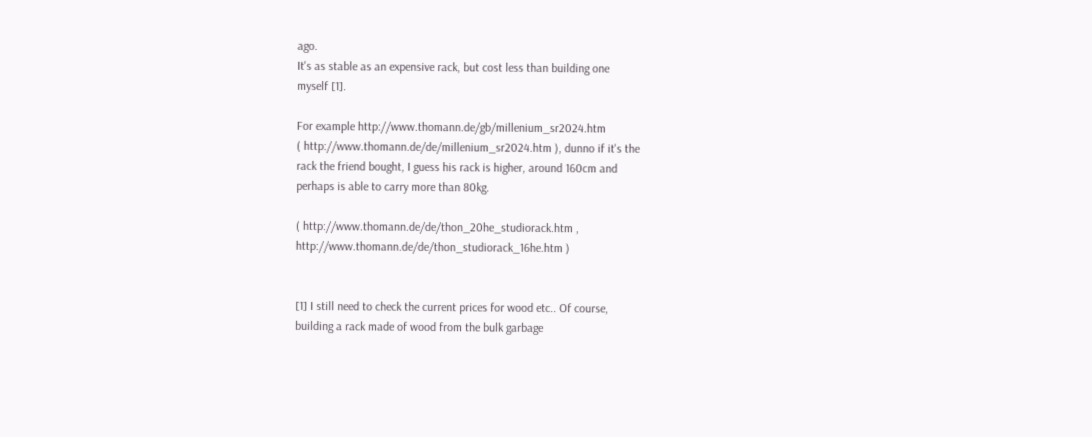ago.
It's as stable as an expensive rack, but cost less than building one
myself [1].

For example http://www.thomann.de/gb/millenium_sr2024.htm
( http://www.thomann.de/de/millenium_sr2024.htm ), dunno if it's the
rack the friend bought, I guess his rack is higher, around 160cm and
perhaps is able to carry more than 80kg.

( http://www.thomann.de/de/thon_20he_studiorack.htm ,
http://www.thomann.de/de/thon_studiorack_16he.htm )


[1] I still need to check the current prices for wood etc.. Of course,
building a rack made of wood from the bulk garbage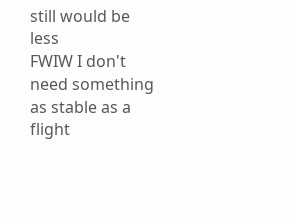still would be less
FWIW I don't need something as stable as a flight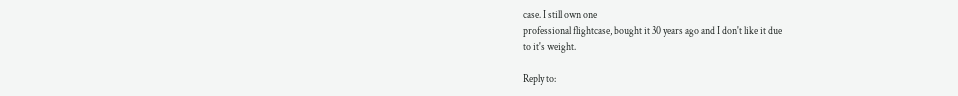case. I still own one
professional flightcase, bought it 30 years ago and I don't like it due
to it's weight.

Reply to: